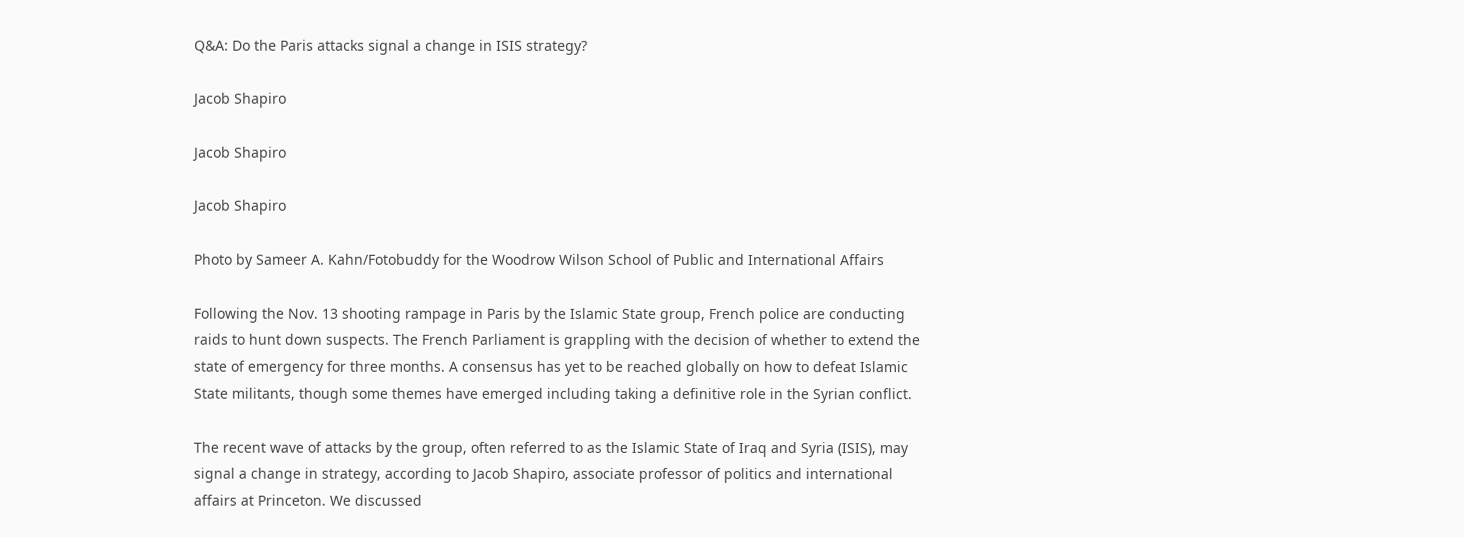Q&A: Do the Paris attacks signal a change in ISIS strategy?

Jacob Shapiro

Jacob Shapiro

Jacob Shapiro

Photo by Sameer A. Kahn/Fotobuddy for the Woodrow Wilson School of Public and International Affairs

Following the Nov. 13 shooting rampage in Paris by the Islamic State group, French police are conducting raids to hunt down suspects. The French Parliament is grappling with the decision of whether to extend the state of emergency for three months. A consensus has yet to be reached globally on how to defeat Islamic State militants, though some themes have emerged including taking a definitive role in the Syrian conflict.

The recent wave of attacks by the group, often referred to as the Islamic State of Iraq and Syria (ISIS), may signal a change in strategy, according to Jacob Shapiro, associate professor of politics and international affairs at Princeton. We discussed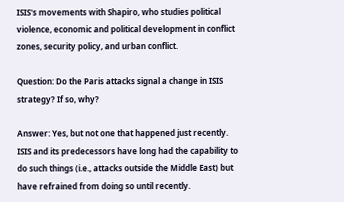ISIS's movements with Shapiro, who studies political violence, economic and political development in conflict zones, security policy, and urban conflict.

Question: Do the Paris attacks signal a change in ISIS strategy? If so, why?

Answer: Yes, but not one that happened just recently. ISIS and its predecessors have long had the capability to do such things (i.e., attacks outside the Middle East) but have refrained from doing so until recently.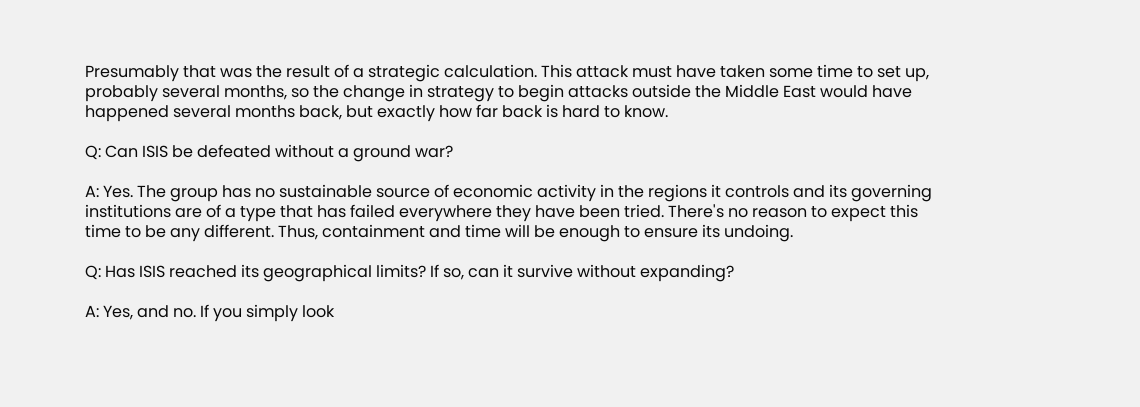Presumably that was the result of a strategic calculation. This attack must have taken some time to set up, probably several months, so the change in strategy to begin attacks outside the Middle East would have happened several months back, but exactly how far back is hard to know.

Q: Can ISIS be defeated without a ground war?

A: Yes. The group has no sustainable source of economic activity in the regions it controls and its governing institutions are of a type that has failed everywhere they have been tried. There's no reason to expect this time to be any different. Thus, containment and time will be enough to ensure its undoing.

Q: Has ISIS reached its geographical limits? If so, can it survive without expanding?

A: Yes, and no. If you simply look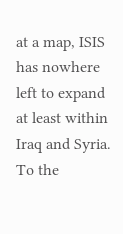at a map, ISIS has nowhere left to expand at least within Iraq and Syria. To the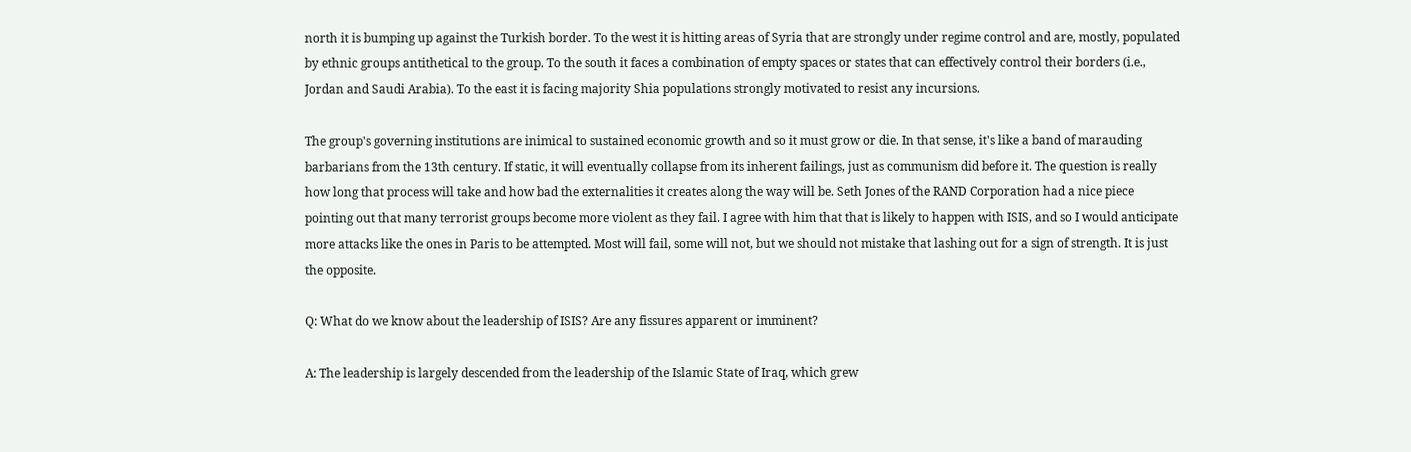north it is bumping up against the Turkish border. To the west it is hitting areas of Syria that are strongly under regime control and are, mostly, populated by ethnic groups antithetical to the group. To the south it faces a combination of empty spaces or states that can effectively control their borders (i.e., Jordan and Saudi Arabia). To the east it is facing majority Shia populations strongly motivated to resist any incursions.

The group's governing institutions are inimical to sustained economic growth and so it must grow or die. In that sense, it's like a band of marauding barbarians from the 13th century. If static, it will eventually collapse from its inherent failings, just as communism did before it. The question is really how long that process will take and how bad the externalities it creates along the way will be. Seth Jones of the RAND Corporation had a nice piece pointing out that many terrorist groups become more violent as they fail. I agree with him that that is likely to happen with ISIS, and so I would anticipate more attacks like the ones in Paris to be attempted. Most will fail, some will not, but we should not mistake that lashing out for a sign of strength. It is just the opposite.

Q: What do we know about the leadership of ISIS? Are any fissures apparent or imminent?

A: The leadership is largely descended from the leadership of the Islamic State of Iraq, which grew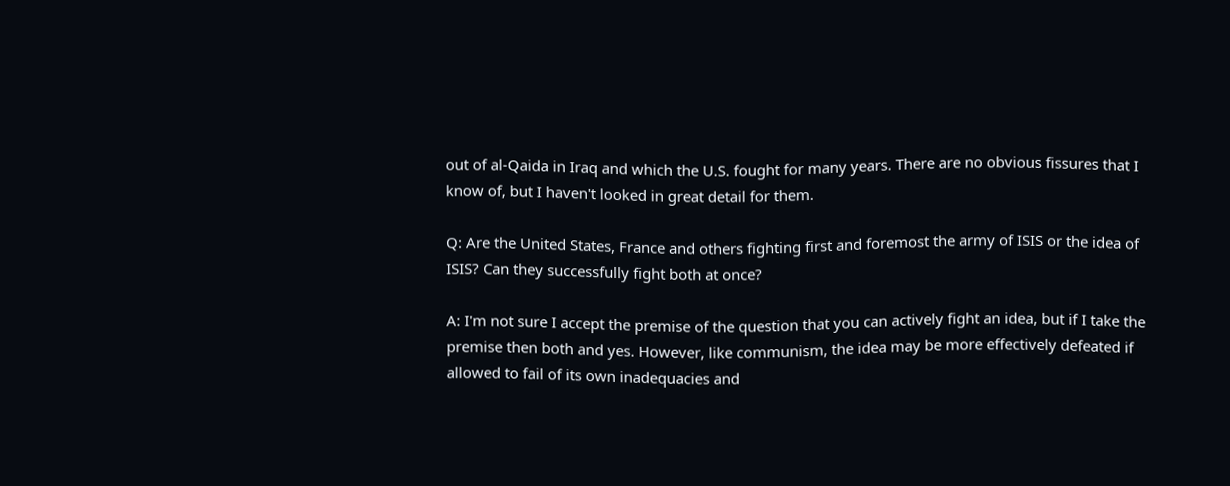out of al-Qaida in Iraq and which the U.S. fought for many years. There are no obvious fissures that I know of, but I haven't looked in great detail for them.

Q: Are the United States, France and others fighting first and foremost the army of ISIS or the idea of ISIS? Can they successfully fight both at once?

A: I'm not sure I accept the premise of the question that you can actively fight an idea, but if I take the premise then both and yes. However, like communism, the idea may be more effectively defeated if allowed to fail of its own inadequacies and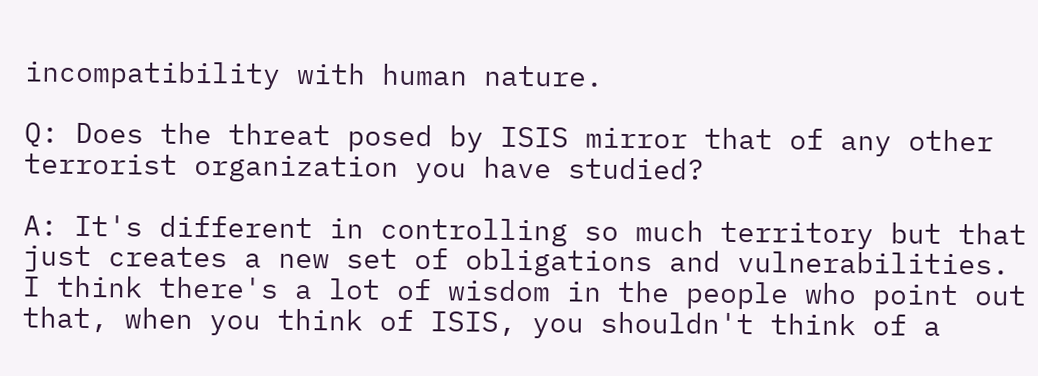incompatibility with human nature.

Q: Does the threat posed by ISIS mirror that of any other terrorist organization you have studied?

A: It's different in controlling so much territory but that just creates a new set of obligations and vulnerabilities. I think there's a lot of wisdom in the people who point out that, when you think of ISIS, you shouldn't think of a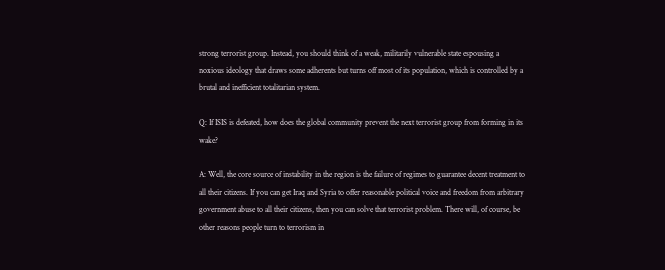strong terrorist group. Instead, you should think of a weak, militarily vulnerable state espousing a noxious ideology that draws some adherents but turns off most of its population, which is controlled by a brutal and inefficient totalitarian system.

Q: If ISIS is defeated, how does the global community prevent the next terrorist group from forming in its wake?

A: Well, the core source of instability in the region is the failure of regimes to guarantee decent treatment to all their citizens. If you can get Iraq and Syria to offer reasonable political voice and freedom from arbitrary government abuse to all their citizens, then you can solve that terrorist problem. There will, of course, be other reasons people turn to terrorism in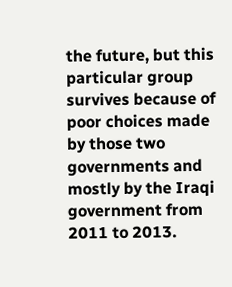the future, but this particular group survives because of poor choices made by those two governments and mostly by the Iraqi government from 2011 to 2013.